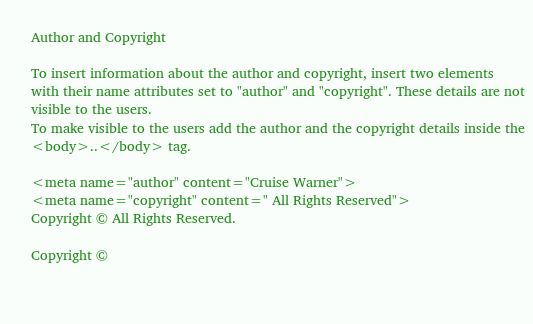Author and Copyright

To insert information about the author and copyright, insert two elements with their name attributes set to "author" and "copyright". These details are not visible to the users.
To make visible to the users add the author and the copyright details inside the <body>..</body> tag.

<meta name="author" content="Cruise Warner">
<meta name="copyright" content=" All Rights Reserved">
Copyright © All Rights Reserved.

Copyright ©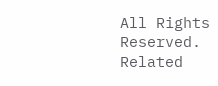All Rights Reserved.
Related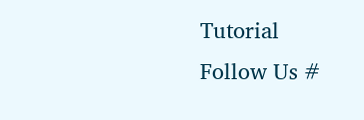Tutorial
Follow Us #